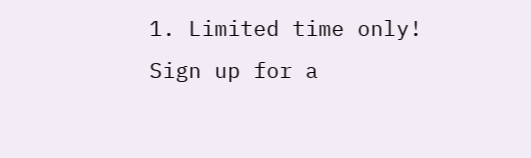1. Limited time only! Sign up for a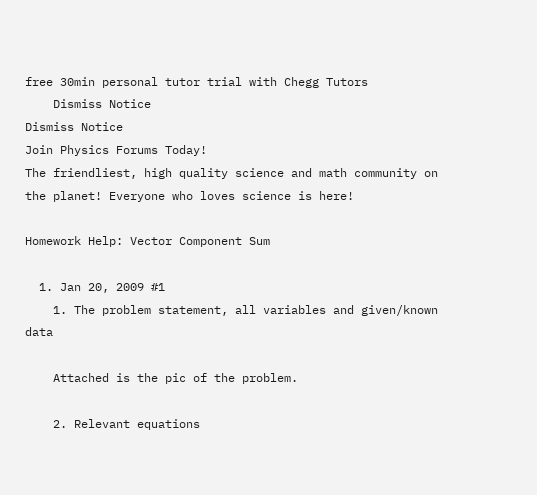free 30min personal tutor trial with Chegg Tutors
    Dismiss Notice
Dismiss Notice
Join Physics Forums Today!
The friendliest, high quality science and math community on the planet! Everyone who loves science is here!

Homework Help: Vector Component Sum

  1. Jan 20, 2009 #1
    1. The problem statement, all variables and given/known data

    Attached is the pic of the problem.

    2. Relevant equations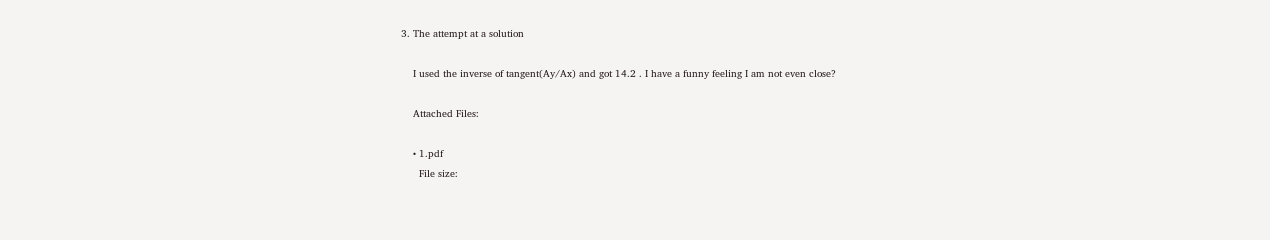3. The attempt at a solution

    I used the inverse of tangent(Ay/Ax) and got 14.2 . I have a funny feeling I am not even close?

    Attached Files:

    • 1.pdf
      File size: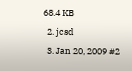68.4 KB
  2. jcsd
  3. Jan 20, 2009 #2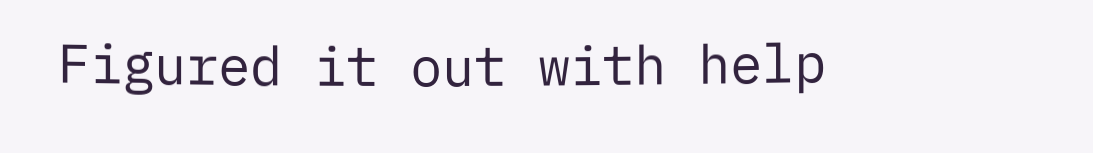Figured it out with help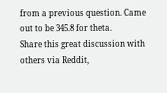from a previous question. Came out to be 345.8 for theta.
Share this great discussion with others via Reddit,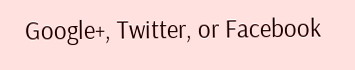Google+, Twitter, or Facebook